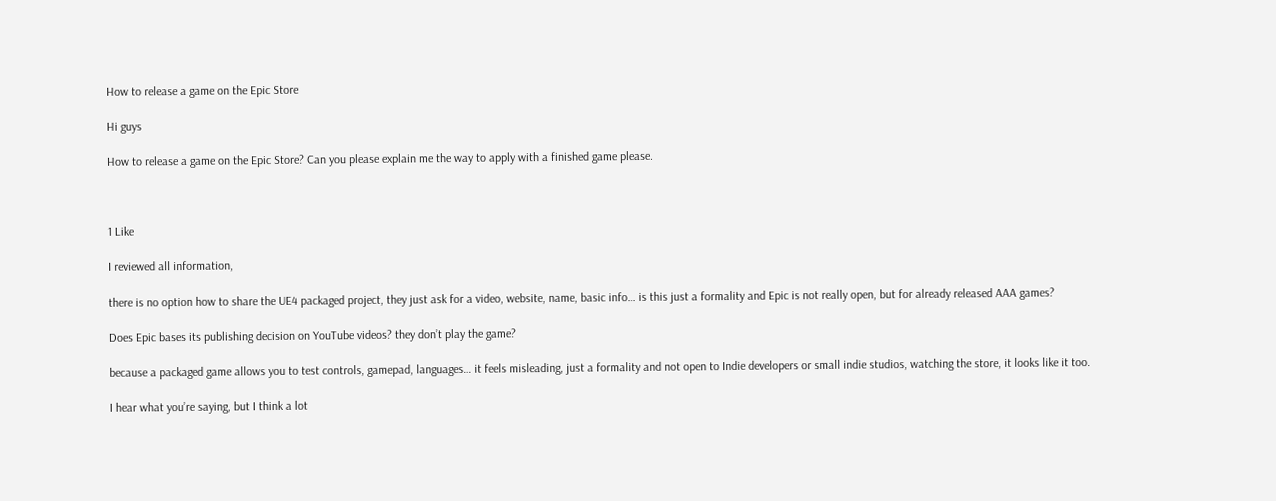How to release a game on the Epic Store

Hi guys

How to release a game on the Epic Store? Can you please explain me the way to apply with a finished game please.



1 Like

I reviewed all information,

there is no option how to share the UE4 packaged project, they just ask for a video, website, name, basic info… is this just a formality and Epic is not really open, but for already released AAA games?

Does Epic bases its publishing decision on YouTube videos? they don’t play the game?

because a packaged game allows you to test controls, gamepad, languages… it feels misleading, just a formality and not open to Indie developers or small indie studios, watching the store, it looks like it too.

I hear what you’re saying, but I think a lot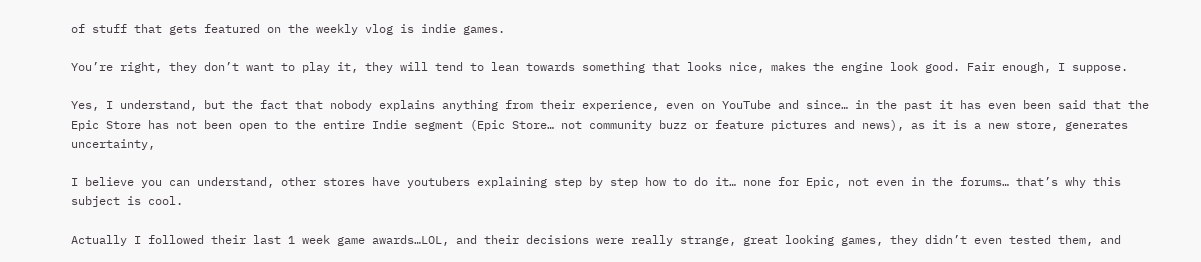of stuff that gets featured on the weekly vlog is indie games.

You’re right, they don’t want to play it, they will tend to lean towards something that looks nice, makes the engine look good. Fair enough, I suppose.

Yes, I understand, but the fact that nobody explains anything from their experience, even on YouTube and since… in the past it has even been said that the Epic Store has not been open to the entire Indie segment (Epic Store… not community buzz or feature pictures and news), as it is a new store, generates uncertainty,

I believe you can understand, other stores have youtubers explaining step by step how to do it… none for Epic, not even in the forums… that’s why this subject is cool.

Actually I followed their last 1 week game awards…LOL, and their decisions were really strange, great looking games, they didn’t even tested them, and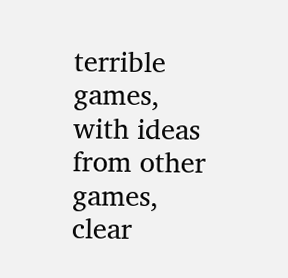terrible games, with ideas from other games, clear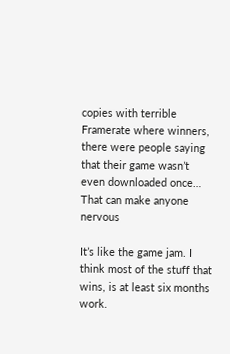copies with terrible Framerate where winners, there were people saying that their game wasn’t even downloaded once… That can make anyone nervous

It’s like the game jam. I think most of the stuff that wins, is at least six months work.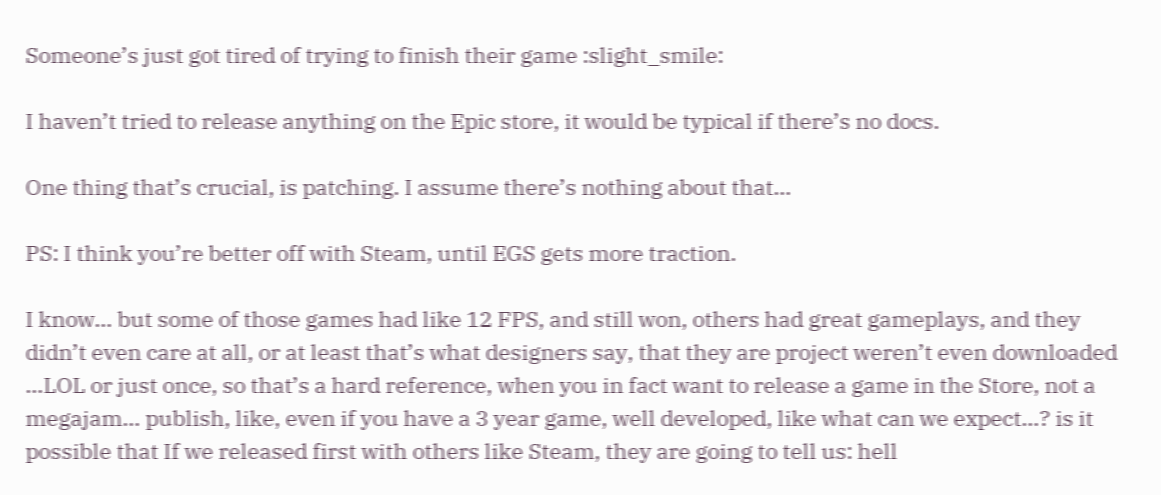Someone’s just got tired of trying to finish their game :slight_smile:

I haven’t tried to release anything on the Epic store, it would be typical if there’s no docs.

One thing that’s crucial, is patching. I assume there’s nothing about that…

PS: I think you’re better off with Steam, until EGS gets more traction.

I know… but some of those games had like 12 FPS, and still won, others had great gameplays, and they didn’t even care at all, or at least that’s what designers say, that they are project weren’t even downloaded …LOL or just once, so that’s a hard reference, when you in fact want to release a game in the Store, not a megajam… publish, like, even if you have a 3 year game, well developed, like what can we expect…? is it possible that If we released first with others like Steam, they are going to tell us: hell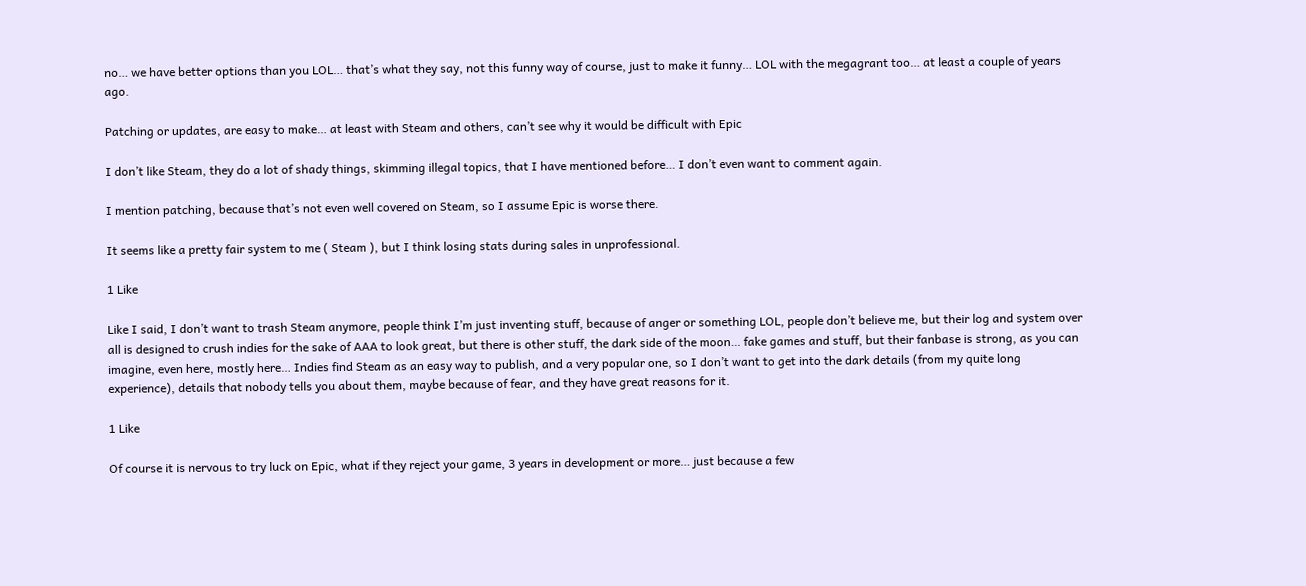no… we have better options than you LOL… that’s what they say, not this funny way of course, just to make it funny… LOL with the megagrant too… at least a couple of years ago.

Patching or updates, are easy to make… at least with Steam and others, can’t see why it would be difficult with Epic

I don’t like Steam, they do a lot of shady things, skimming illegal topics, that I have mentioned before… I don’t even want to comment again.

I mention patching, because that’s not even well covered on Steam, so I assume Epic is worse there.

It seems like a pretty fair system to me ( Steam ), but I think losing stats during sales in unprofessional.

1 Like

Like I said, I don’t want to trash Steam anymore, people think I’m just inventing stuff, because of anger or something LOL, people don’t believe me, but their log and system over all is designed to crush indies for the sake of AAA to look great, but there is other stuff, the dark side of the moon… fake games and stuff, but their fanbase is strong, as you can imagine, even here, mostly here… Indies find Steam as an easy way to publish, and a very popular one, so I don’t want to get into the dark details (from my quite long experience), details that nobody tells you about them, maybe because of fear, and they have great reasons for it.

1 Like

Of course it is nervous to try luck on Epic, what if they reject your game, 3 years in development or more… just because a few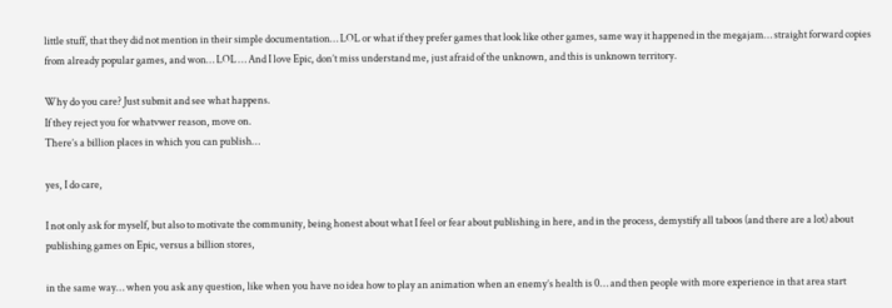little stuff, that they did not mention in their simple documentation… LOL or what if they prefer games that look like other games, same way it happened in the megajam… straight forward copies from already popular games, and won… LOL … And I love Epic, don’t miss understand me, just afraid of the unknown, and this is unknown territory.

Why do you care? Just submit and see what happens.
If they reject you for whatvwer reason, move on.
There’s a billion places in which you can publish…

yes, I do care,

I not only ask for myself, but also to motivate the community, being honest about what I feel or fear about publishing in here, and in the process, demystify all taboos (and there are a lot) about publishing games on Epic, versus a billion stores,

in the same way… when you ask any question, like when you have no idea how to play an animation when an enemy’s health is 0… and then people with more experience in that area start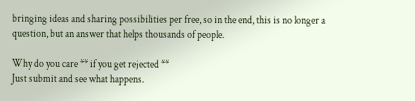bringing ideas and sharing possibilities per free, so in the end, this is no longer a question, but an answer that helps thousands of people.

Why do you care ** if you get rejected **
Just submit and see what happens.